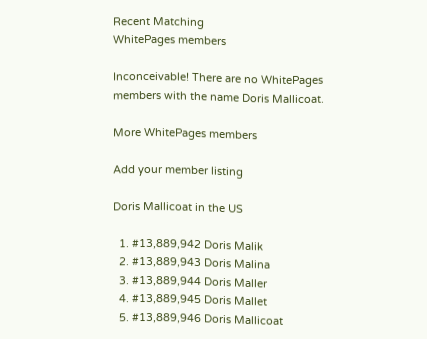Recent Matching
WhitePages members

Inconceivable! There are no WhitePages members with the name Doris Mallicoat.

More WhitePages members

Add your member listing

Doris Mallicoat in the US

  1. #13,889,942 Doris Malik
  2. #13,889,943 Doris Malina
  3. #13,889,944 Doris Maller
  4. #13,889,945 Doris Mallet
  5. #13,889,946 Doris Mallicoat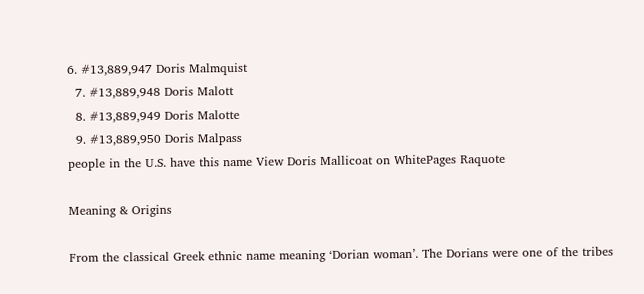6. #13,889,947 Doris Malmquist
  7. #13,889,948 Doris Malott
  8. #13,889,949 Doris Malotte
  9. #13,889,950 Doris Malpass
people in the U.S. have this name View Doris Mallicoat on WhitePages Raquote

Meaning & Origins

From the classical Greek ethnic name meaning ‘Dorian woman’. The Dorians were one of the tribes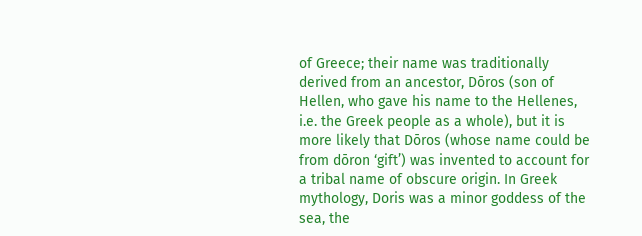of Greece; their name was traditionally derived from an ancestor, Dōros (son of Hellen, who gave his name to the Hellenes, i.e. the Greek people as a whole), but it is more likely that Dōros (whose name could be from dōron ‘gift’) was invented to account for a tribal name of obscure origin. In Greek mythology, Doris was a minor goddess of the sea, the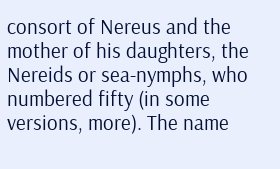consort of Nereus and the mother of his daughters, the Nereids or sea-nymphs, who numbered fifty (in some versions, more). The name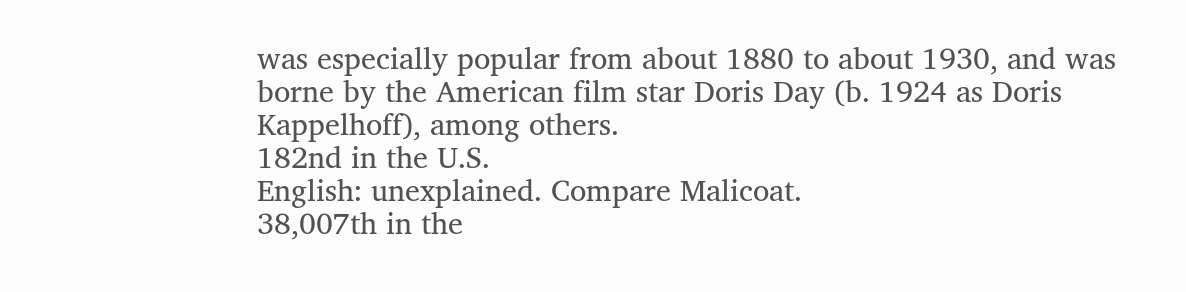was especially popular from about 1880 to about 1930, and was borne by the American film star Doris Day (b. 1924 as Doris Kappelhoff), among others.
182nd in the U.S.
English: unexplained. Compare Malicoat.
38,007th in the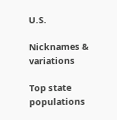U.S.

Nicknames & variations

Top state populations